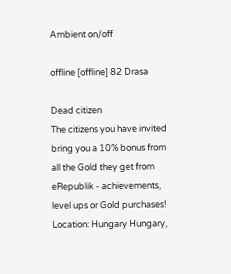Ambient on/off

offline [offline] 82 Drasa

Dead citizen
The citizens you have invited bring you a 10% bonus from all the Gold they get from eRepublik - achievements, level ups or Gold purchases!
Location: Hungary Hungary,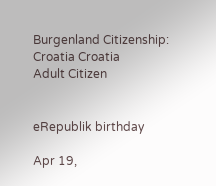Burgenland Citizenship: Croatia Croatia
Adult Citizen


eRepublik birthday

Apr 19,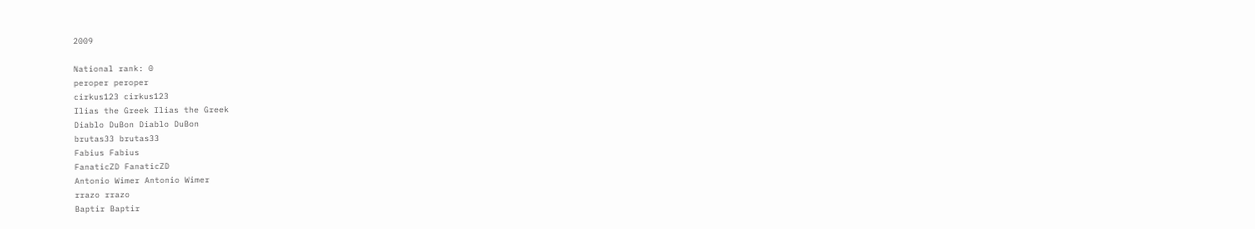2009

National rank: 0
peroper peroper
cirkus123 cirkus123
Ilias the Greek Ilias the Greek
Diablo DuBon Diablo DuBon
brutas33 brutas33
Fabius Fabius
FanaticZD FanaticZD
Antonio Wimer Antonio Wimer
rrazo rrazo
Baptir Baptir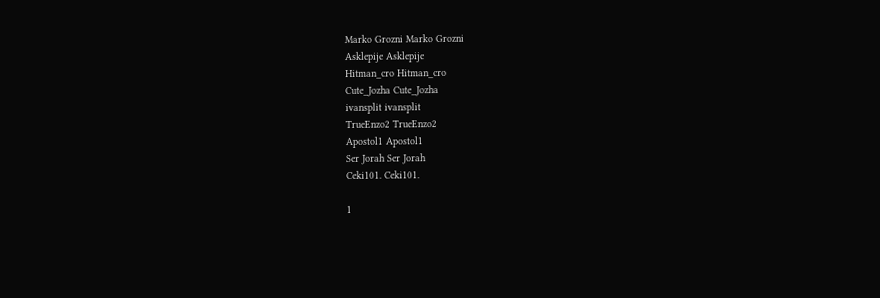Marko Grozni Marko Grozni
Asklepije Asklepije
Hitman_cro Hitman_cro
Cute_Jozha Cute_Jozha
ivansplit ivansplit
TrueEnzo2 TrueEnzo2
Apostol1 Apostol1
Ser Jorah Ser Jorah
Ceki101. Ceki101.

1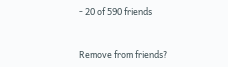- 20 of 590 friends


Remove from friends?